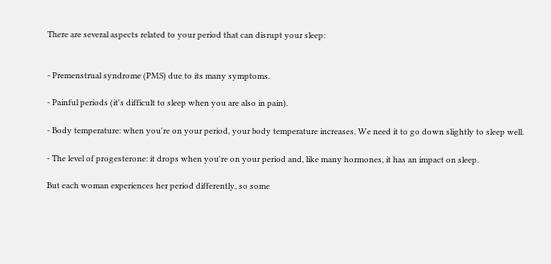There are several aspects related to your period that can disrupt your sleep:


- Premenstrual syndrome (PMS) due to its many symptoms.

- Painful periods (it's difficult to sleep when you are also in pain).

- Body temperature: when you're on your period, your body temperature increases. We need it to go down slightly to sleep well.

- The level of progesterone: it drops when you're on your period and, like many hormones, it has an impact on sleep.

But each woman experiences her period differently, so some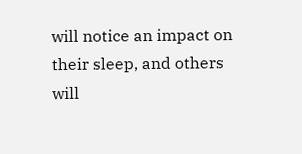will notice an impact on their sleep, and others will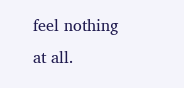feel nothing at all.